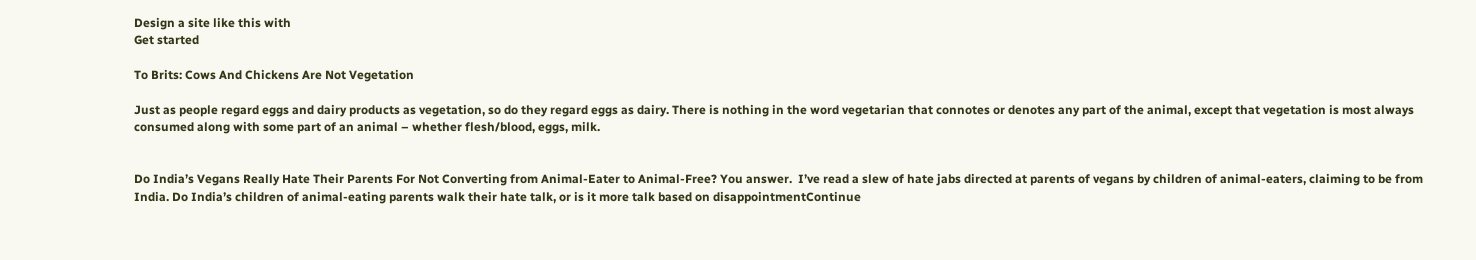Design a site like this with
Get started

To Brits: Cows And Chickens Are Not Vegetation

Just as people regard eggs and dairy products as vegetation, so do they regard eggs as dairy. There is nothing in the word vegetarian that connotes or denotes any part of the animal, except that vegetation is most always consumed along with some part of an animal – whether flesh/blood, eggs, milk.


Do India’s Vegans Really Hate Their Parents For Not Converting from Animal-Eater to Animal-Free? You answer.  I’ve read a slew of hate jabs directed at parents of vegans by children of animal-eaters, claiming to be from India. Do India’s children of animal-eating parents walk their hate talk, or is it more talk based on disappointmentContinue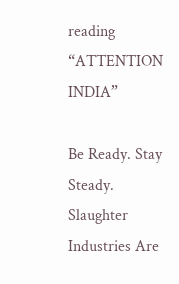reading “ATTENTION INDIA”

Be Ready. Stay Steady. Slaughter Industries Are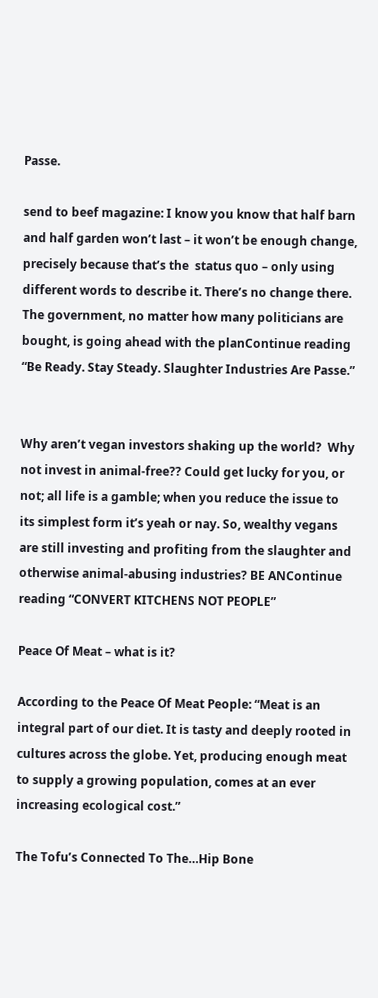Passe.

send to beef magazine: I know you know that half barn and half garden won’t last – it won’t be enough change, precisely because that’s the  status quo – only using different words to describe it. There’s no change there. The government, no matter how many politicians are bought, is going ahead with the planContinue reading “Be Ready. Stay Steady. Slaughter Industries Are Passe.”


Why aren’t vegan investors shaking up the world?  Why not invest in animal-free?? Could get lucky for you, or not; all life is a gamble; when you reduce the issue to its simplest form it’s yeah or nay. So, wealthy vegans are still investing and profiting from the slaughter and otherwise animal-abusing industries? BE ANContinue reading “CONVERT KITCHENS NOT PEOPLE”

Peace Of Meat – what is it?

According to the Peace Of Meat People: “Meat is an integral part of our diet. It is tasty and deeply rooted in cultures across the globe. Yet, producing enough meat to supply a growing population, comes at an ever increasing ecological cost.”

The Tofu’s Connected To The…Hip Bone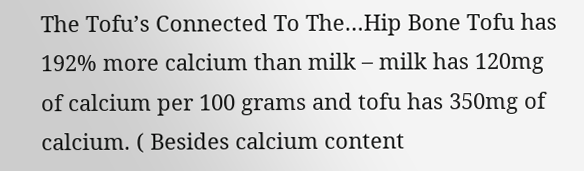The Tofu’s Connected To The…Hip Bone Tofu has 192% more calcium than milk – milk has 120mg of calcium per 100 grams and tofu has 350mg of calcium. ( Besides calcium content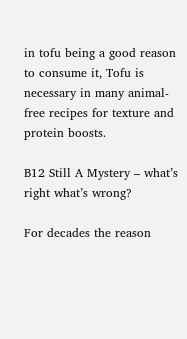in tofu being a good reason to consume it, Tofu is necessary in many animal-free recipes for texture and protein boosts.

B12 Still A Mystery – what’s right what’s wrong?

For decades the reason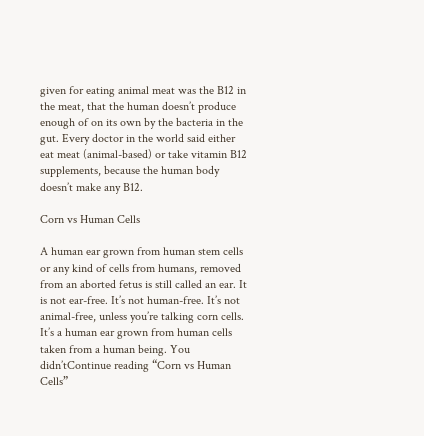given for eating animal meat was the B12 in the meat, that the human doesn’t produce enough of on its own by the bacteria in the gut. Every doctor in the world said either eat meat (animal-based) or take vitamin B12 supplements, because the human body doesn’t make any B12.

Corn vs Human Cells

A human ear grown from human stem cells or any kind of cells from humans, removed from an aborted fetus is still called an ear. It is not ear-free. It’s not human-free. It’s not animal-free, unless you’re talking corn cells. It’s a human ear grown from human cells taken from a human being. You didn’tContinue reading “Corn vs Human Cells”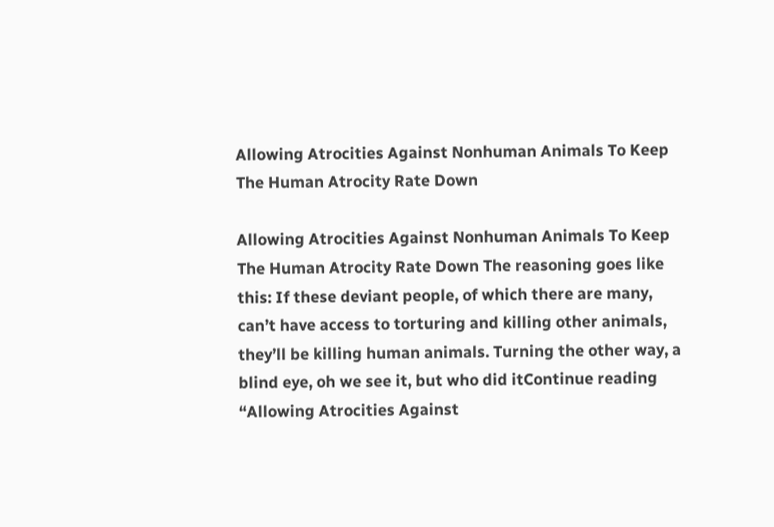Allowing Atrocities Against Nonhuman Animals To Keep The Human Atrocity Rate Down

Allowing Atrocities Against Nonhuman Animals To Keep The Human Atrocity Rate Down The reasoning goes like this: If these deviant people, of which there are many, can’t have access to torturing and killing other animals, they’ll be killing human animals. Turning the other way, a blind eye, oh we see it, but who did itContinue reading “Allowing Atrocities Against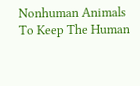Nonhuman Animals To Keep The Human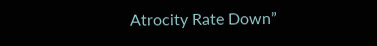Atrocity Rate Down”